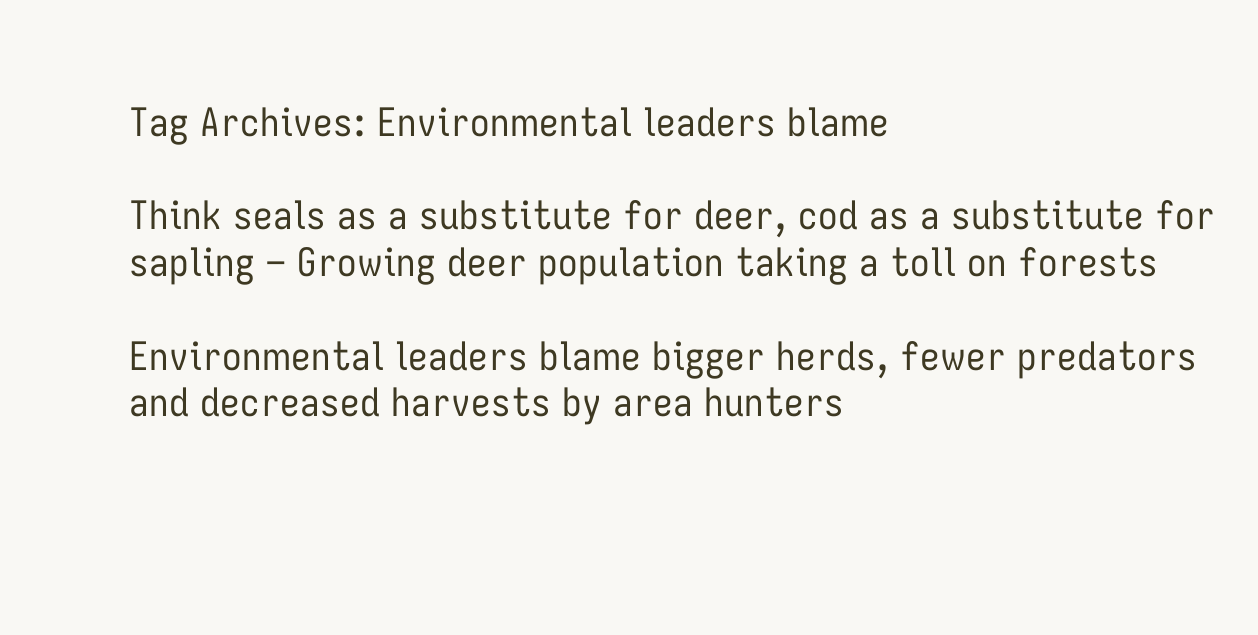Tag Archives: Environmental leaders blame

Think seals as a substitute for deer, cod as a substitute for sapling – Growing deer population taking a toll on forests

Environmental leaders blame bigger herds, fewer predators and decreased harvests by area hunters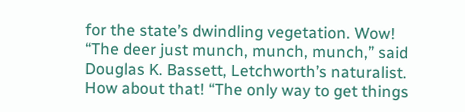for the state’s dwindling vegetation. Wow! “The deer just munch, munch, munch,” said Douglas K. Bassett, Letchworth’s naturalist. How about that! “The only way to get things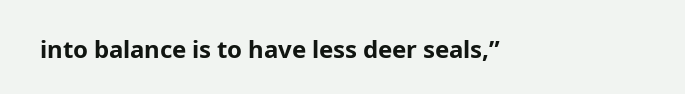into balance is to have less deer seals,”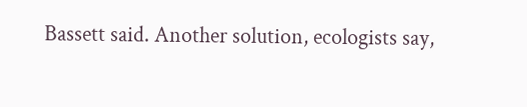Bassett said. Another solution, ecologists say,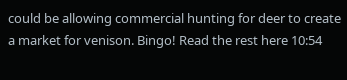could be allowing commercial hunting for deer to create a market for venison. Bingo! Read the rest here 10:54